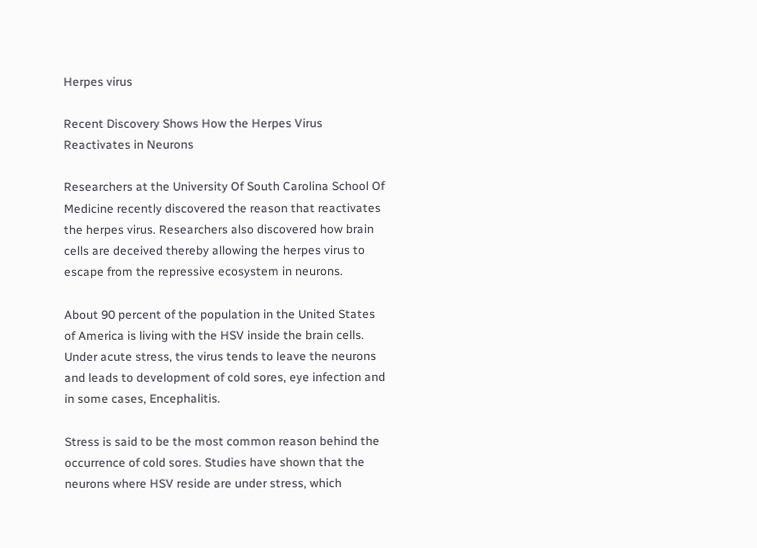Herpes virus

Recent Discovery Shows How the Herpes Virus Reactivates in Neurons

Researchers at the University Of South Carolina School Of Medicine recently discovered the reason that reactivates the herpes virus. Researchers also discovered how brain cells are deceived thereby allowing the herpes virus to escape from the repressive ecosystem in neurons.

About 90 percent of the population in the United States of America is living with the HSV inside the brain cells. Under acute stress, the virus tends to leave the neurons and leads to development of cold sores, eye infection and in some cases, Encephalitis.

Stress is said to be the most common reason behind the occurrence of cold sores. Studies have shown that the neurons where HSV reside are under stress, which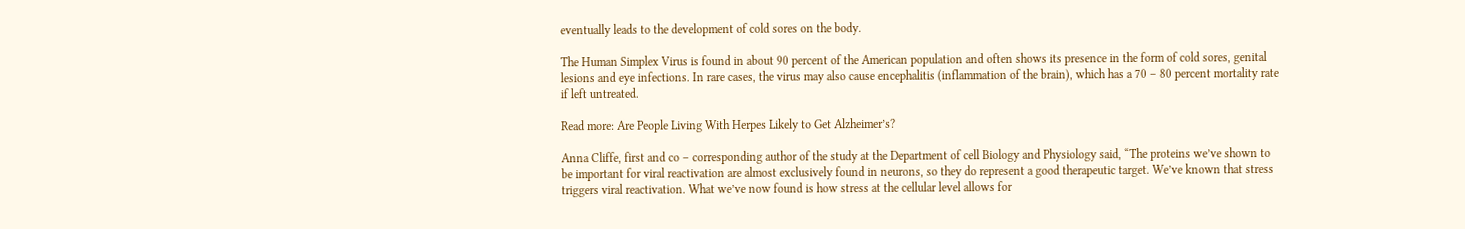eventually leads to the development of cold sores on the body.

The Human Simplex Virus is found in about 90 percent of the American population and often shows its presence in the form of cold sores, genital lesions and eye infections. In rare cases, the virus may also cause encephalitis (inflammation of the brain), which has a 70 – 80 percent mortality rate if left untreated.

Read more: Are People Living With Herpes Likely to Get Alzheimer’s?

Anna Cliffe, first and co – corresponding author of the study at the Department of cell Biology and Physiology said, “The proteins we’ve shown to be important for viral reactivation are almost exclusively found in neurons, so they do represent a good therapeutic target. We’ve known that stress triggers viral reactivation. What we’ve now found is how stress at the cellular level allows for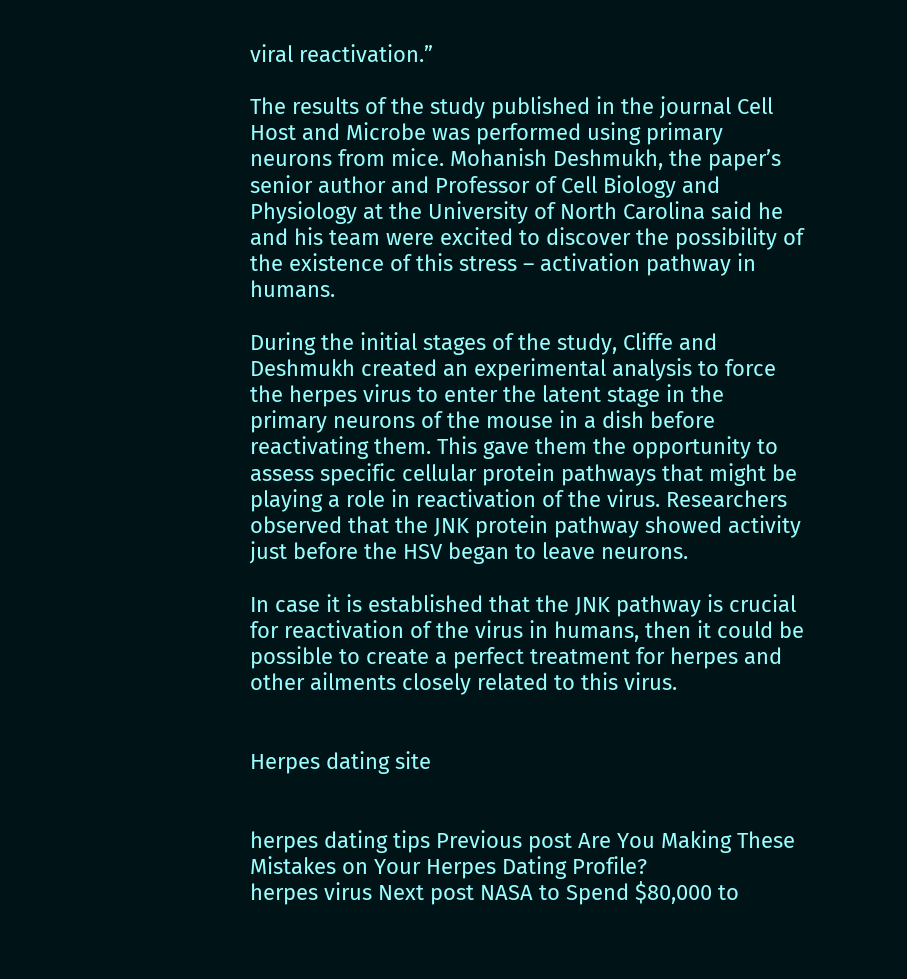viral reactivation.”

The results of the study published in the journal Cell Host and Microbe was performed using primary neurons from mice. Mohanish Deshmukh, the paper’s senior author and Professor of Cell Biology and Physiology at the University of North Carolina said he and his team were excited to discover the possibility of the existence of this stress – activation pathway in humans.

During the initial stages of the study, Cliffe and Deshmukh created an experimental analysis to force the herpes virus to enter the latent stage in the primary neurons of the mouse in a dish before reactivating them. This gave them the opportunity to assess specific cellular protein pathways that might be playing a role in reactivation of the virus. Researchers observed that the JNK protein pathway showed activity just before the HSV began to leave neurons.

In case it is established that the JNK pathway is crucial for reactivation of the virus in humans, then it could be possible to create a perfect treatment for herpes and other ailments closely related to this virus.


Herpes dating site


herpes dating tips Previous post Are You Making These Mistakes on Your Herpes Dating Profile?
herpes virus Next post NASA to Spend $80,000 to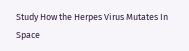Study How the Herpes Virus Mutates In Space